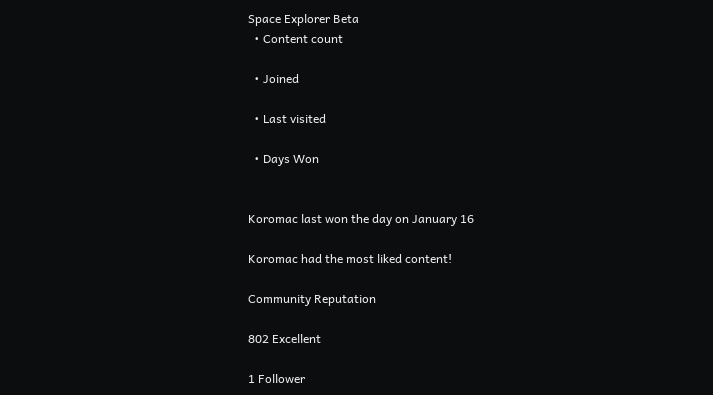Space Explorer Beta
  • Content count

  • Joined

  • Last visited

  • Days Won


Koromac last won the day on January 16

Koromac had the most liked content!

Community Reputation

802 Excellent

1 Follower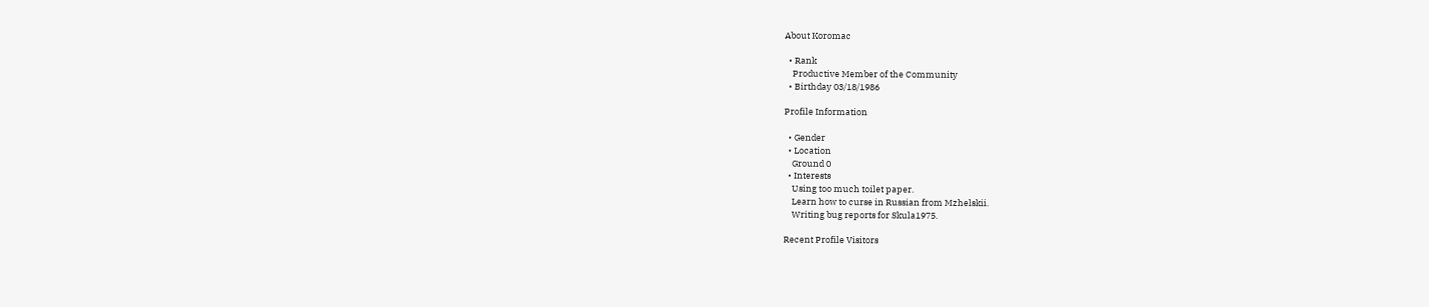About Koromac

  • Rank
    Productive Member of the Community
  • Birthday 03/18/1986

Profile Information

  • Gender
  • Location
    Ground 0
  • Interests
    Using too much toilet paper.
    Learn how to curse in Russian from Mzhelskii.
    Writing bug reports for Skula1975.

Recent Profile Visitors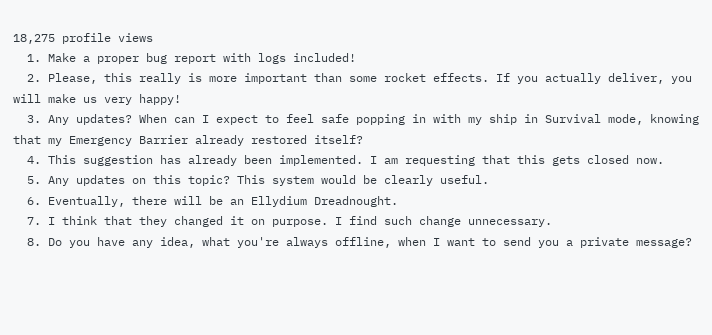18,275 profile views
  1. Make a proper bug report with logs included!
  2. Please, this really is more important than some rocket effects. If you actually deliver, you will make us very happy!
  3. Any updates? When can I expect to feel safe popping in with my ship in Survival mode, knowing that my Emergency Barrier already restored itself?
  4. This suggestion has already been implemented. I am requesting that this gets closed now.
  5. Any updates on this topic? This system would be clearly useful.
  6. Eventually, there will be an Ellydium Dreadnought.
  7. I think that they changed it on purpose. I find such change unnecessary.
  8. Do you have any idea, what you're always offline, when I want to send you a private message?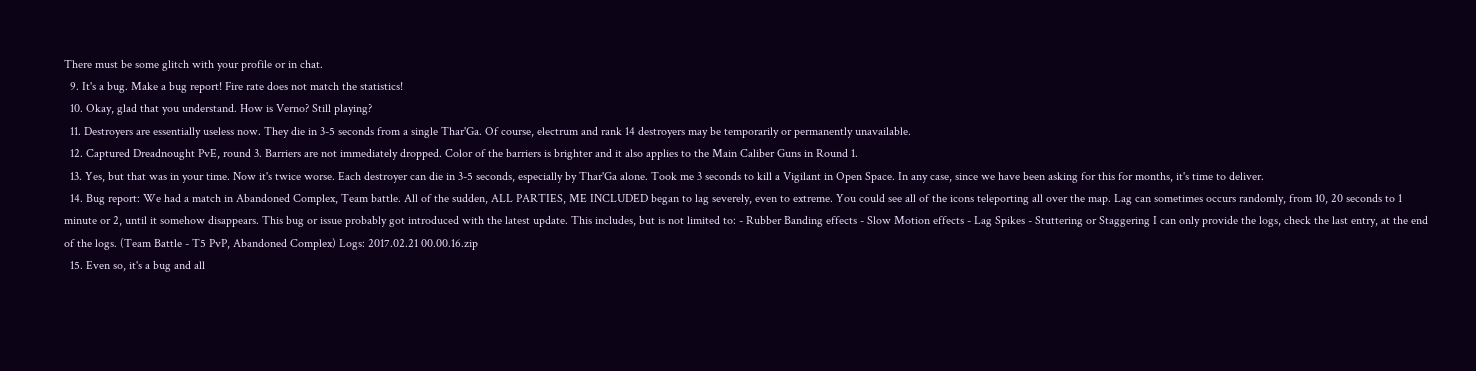There must be some glitch with your profile or in chat.
  9. It's a bug. Make a bug report! Fire rate does not match the statistics!
  10. Okay, glad that you understand. How is Verno? Still playing?
  11. Destroyers are essentially useless now. They die in 3-5 seconds from a single Thar'Ga. Of course, electrum and rank 14 destroyers may be temporarily or permanently unavailable.
  12. Captured Dreadnought PvE, round 3. Barriers are not immediately dropped. Color of the barriers is brighter and it also applies to the Main Caliber Guns in Round 1.
  13. Yes, but that was in your time. Now it's twice worse. Each destroyer can die in 3-5 seconds, especially by Thar'Ga alone. Took me 3 seconds to kill a Vigilant in Open Space. In any case, since we have been asking for this for months, it's time to deliver.
  14. Bug report: We had a match in Abandoned Complex, Team battle. All of the sudden, ALL PARTIES, ME INCLUDED began to lag severely, even to extreme. You could see all of the icons teleporting all over the map. Lag can sometimes occurs randomly, from 10, 20 seconds to 1 minute or 2, until it somehow disappears. This bug or issue probably got introduced with the latest update. This includes, but is not limited to: - Rubber Banding effects - Slow Motion effects - Lag Spikes - Stuttering or Staggering I can only provide the logs, check the last entry, at the end of the logs. (Team Battle - T5 PvP, Abandoned Complex) Logs: 2017.02.21 00.00.16.zip
  15. Even so, it's a bug and all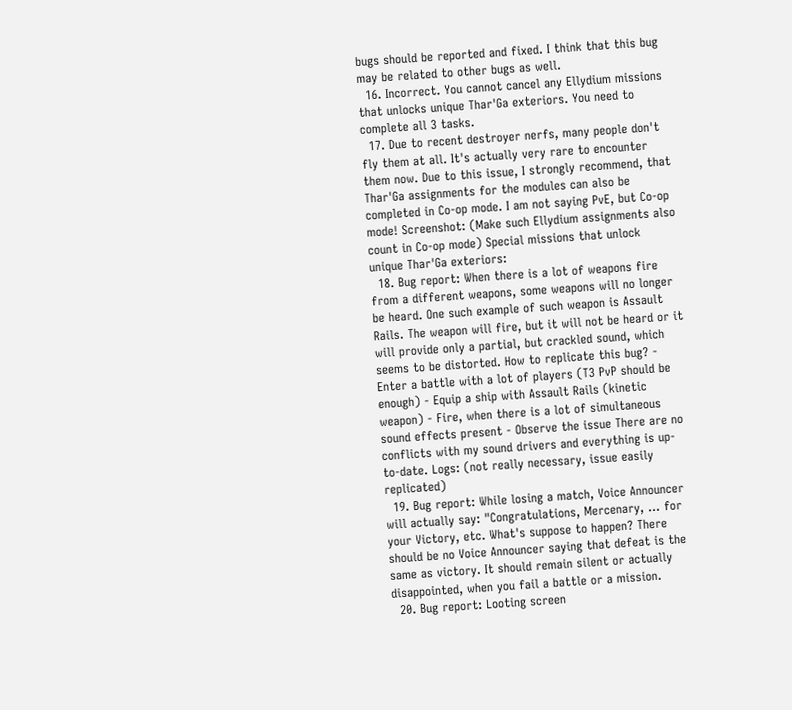bugs should be reported and fixed. I think that this bug may be related to other bugs as well.
  16. Incorrect. You cannot cancel any Ellydium missions that unlocks unique Thar'Ga exteriors. You need to complete all 3 tasks.
  17. Due to recent destroyer nerfs, many people don't fly them at all. It's actually very rare to encounter them now. Due to this issue, I strongly recommend, that Thar'Ga assignments for the modules can also be completed in Co-op mode. I am not saying PvE, but Co-op mode! Screenshot: (Make such Ellydium assignments also count in Co-op mode) Special missions that unlock unique Thar'Ga exteriors:
  18. Bug report: When there is a lot of weapons fire from a different weapons, some weapons will no longer be heard. One such example of such weapon is Assault Rails. The weapon will fire, but it will not be heard or it will provide only a partial, but crackled sound, which seems to be distorted. How to replicate this bug? - Enter a battle with a lot of players (T3 PvP should be enough) - Equip a ship with Assault Rails (kinetic weapon) - Fire, when there is a lot of simultaneous sound effects present - Observe the issue There are no conflicts with my sound drivers and everything is up-to-date. Logs: (not really necessary, issue easily replicated)
  19. Bug report: While losing a match, Voice Announcer will actually say: "Congratulations, Mercenary, ... for your Victory, etc. What's suppose to happen? There should be no Voice Announcer saying that defeat is the same as victory. It should remain silent or actually disappointed, when you fail a battle or a mission.
  20. Bug report: Looting screen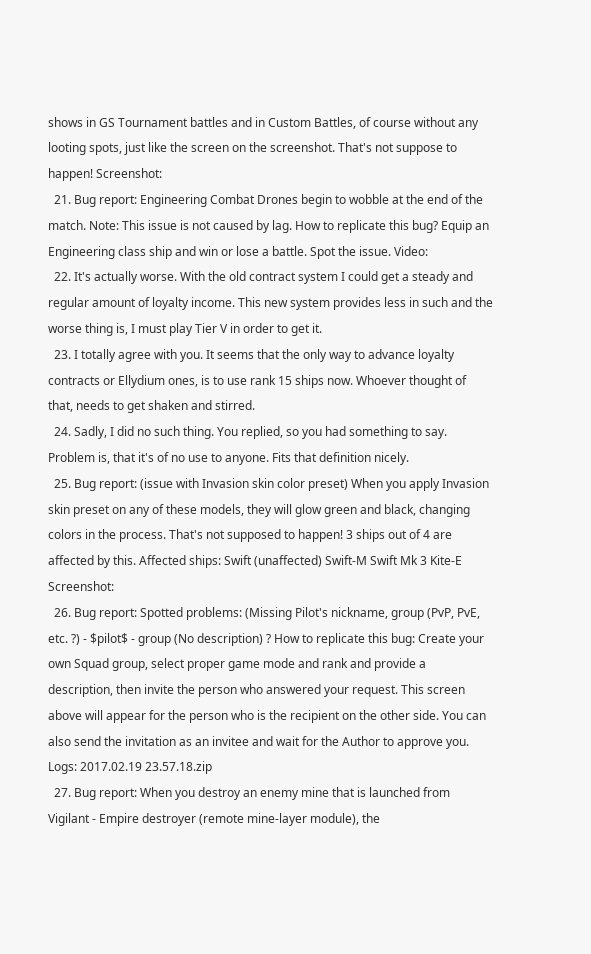shows in GS Tournament battles and in Custom Battles, of course without any looting spots, just like the screen on the screenshot. That's not suppose to happen! Screenshot:
  21. Bug report: Engineering Combat Drones begin to wobble at the end of the match. Note: This issue is not caused by lag. How to replicate this bug? Equip an Engineering class ship and win or lose a battle. Spot the issue. Video:
  22. It's actually worse. With the old contract system I could get a steady and regular amount of loyalty income. This new system provides less in such and the worse thing is, I must play Tier V in order to get it.
  23. I totally agree with you. It seems that the only way to advance loyalty contracts or Ellydium ones, is to use rank 15 ships now. Whoever thought of that, needs to get shaken and stirred.
  24. Sadly, I did no such thing. You replied, so you had something to say. Problem is, that it's of no use to anyone. Fits that definition nicely.
  25. Bug report: (issue with Invasion skin color preset) When you apply Invasion skin preset on any of these models, they will glow green and black, changing colors in the process. That's not supposed to happen! 3 ships out of 4 are affected by this. Affected ships: Swift (unaffected) Swift-M Swift Mk 3 Kite-E Screenshot:
  26. Bug report: Spotted problems: (Missing Pilot's nickname, group (PvP, PvE, etc. ?) - $pilot$ - group (No description) ? How to replicate this bug: Create your own Squad group, select proper game mode and rank and provide a description, then invite the person who answered your request. This screen above will appear for the person who is the recipient on the other side. You can also send the invitation as an invitee and wait for the Author to approve you. Logs: 2017.02.19 23.57.18.zip
  27. Bug report: When you destroy an enemy mine that is launched from Vigilant - Empire destroyer (remote mine-layer module), the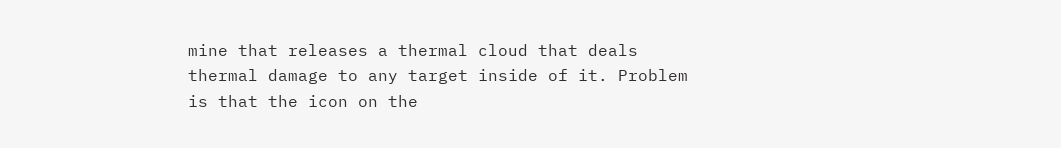mine that releases a thermal cloud that deals thermal damage to any target inside of it. Problem is that the icon on the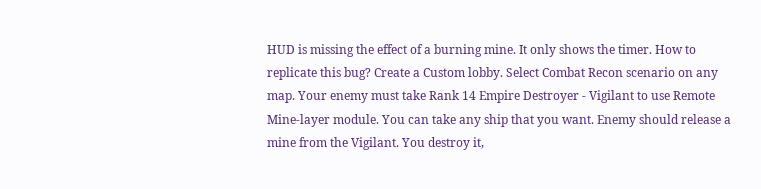HUD is missing the effect of a burning mine. It only shows the timer. How to replicate this bug? Create a Custom lobby. Select Combat Recon scenario on any map. Your enemy must take Rank 14 Empire Destroyer - Vigilant to use Remote Mine-layer module. You can take any ship that you want. Enemy should release a mine from the Vigilant. You destroy it,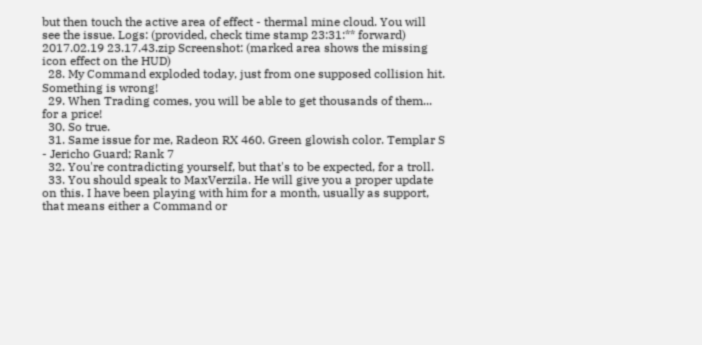but then touch the active area of effect - thermal mine cloud. You will see the issue. Logs: (provided, check time stamp 23:31:** forward) 2017.02.19 23.17.43.zip Screenshot: (marked area shows the missing icon effect on the HUD)
  28. My Command exploded today, just from one supposed collision hit. Something is wrong!
  29. When Trading comes, you will be able to get thousands of them... for a price!
  30. So true.
  31. Same issue for me, Radeon RX 460. Green glowish color. Templar S - Jericho Guard; Rank 7
  32. You're contradicting yourself, but that's to be expected, for a troll.
  33. You should speak to MaxVerzila. He will give you a proper update on this. I have been playing with him for a month, usually as support, that means either a Command or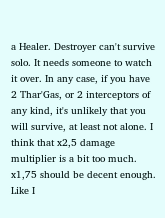a Healer. Destroyer can't survive solo. It needs someone to watch it over. In any case, if you have 2 Thar'Gas, or 2 interceptors of any kind, it's unlikely that you will survive, at least not alone. I think that x2,5 damage multiplier is a bit too much. x1,75 should be decent enough. Like I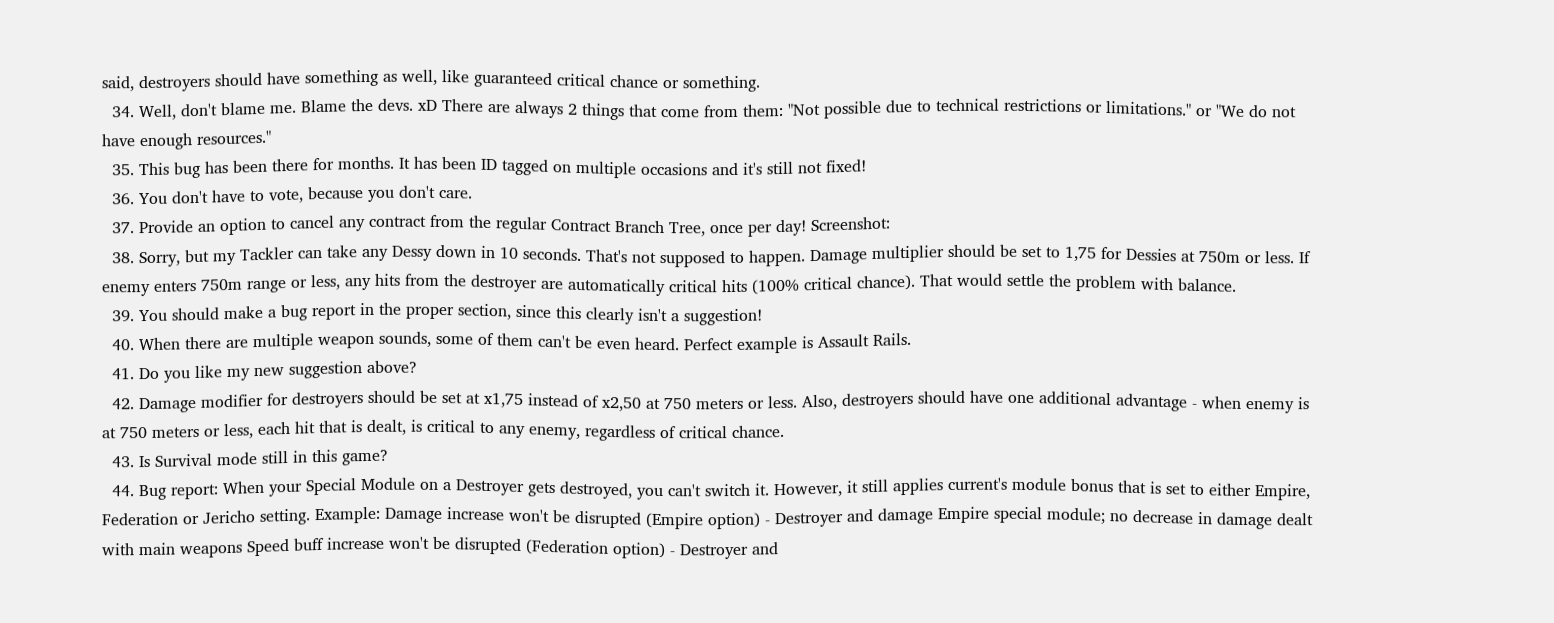said, destroyers should have something as well, like guaranteed critical chance or something.
  34. Well, don't blame me. Blame the devs. xD There are always 2 things that come from them: "Not possible due to technical restrictions or limitations." or "We do not have enough resources."
  35. This bug has been there for months. It has been ID tagged on multiple occasions and it's still not fixed!
  36. You don't have to vote, because you don't care.
  37. Provide an option to cancel any contract from the regular Contract Branch Tree, once per day! Screenshot:
  38. Sorry, but my Tackler can take any Dessy down in 10 seconds. That's not supposed to happen. Damage multiplier should be set to 1,75 for Dessies at 750m or less. If enemy enters 750m range or less, any hits from the destroyer are automatically critical hits (100% critical chance). That would settle the problem with balance.
  39. You should make a bug report in the proper section, since this clearly isn't a suggestion!
  40. When there are multiple weapon sounds, some of them can't be even heard. Perfect example is Assault Rails.
  41. Do you like my new suggestion above?
  42. Damage modifier for destroyers should be set at x1,75 instead of x2,50 at 750 meters or less. Also, destroyers should have one additional advantage - when enemy is at 750 meters or less, each hit that is dealt, is critical to any enemy, regardless of critical chance.
  43. Is Survival mode still in this game?
  44. Bug report: When your Special Module on a Destroyer gets destroyed, you can't switch it. However, it still applies current's module bonus that is set to either Empire, Federation or Jericho setting. Example: Damage increase won't be disrupted (Empire option) - Destroyer and damage Empire special module; no decrease in damage dealt with main weapons Speed buff increase won't be disrupted (Federation option) - Destroyer and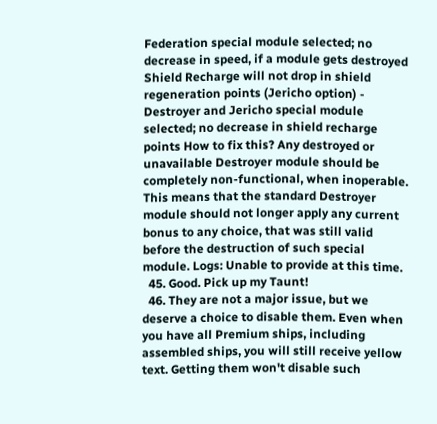Federation special module selected; no decrease in speed, if a module gets destroyed Shield Recharge will not drop in shield regeneration points (Jericho option) - Destroyer and Jericho special module selected; no decrease in shield recharge points How to fix this? Any destroyed or unavailable Destroyer module should be completely non-functional, when inoperable. This means that the standard Destroyer module should not longer apply any current bonus to any choice, that was still valid before the destruction of such special module. Logs: Unable to provide at this time.
  45. Good. Pick up my Taunt!
  46. They are not a major issue, but we deserve a choice to disable them. Even when you have all Premium ships, including assembled ships, you will still receive yellow text. Getting them won't disable such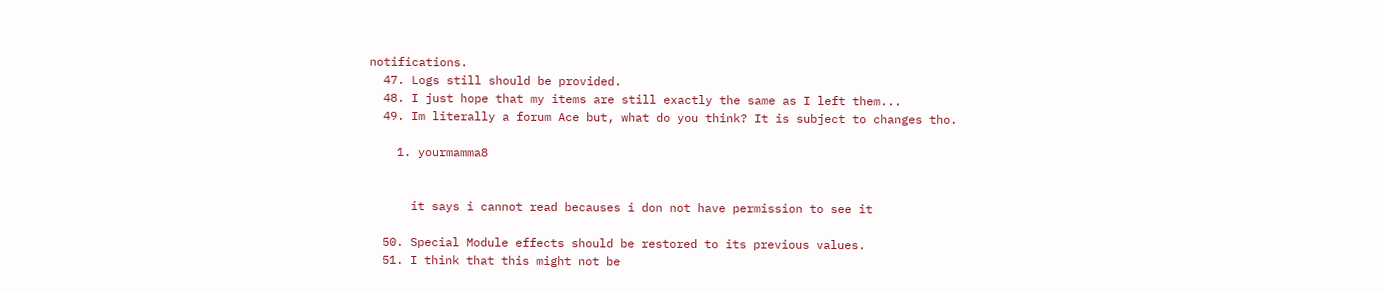notifications.
  47. Logs still should be provided.
  48. I just hope that my items are still exactly the same as I left them...
  49. Im literally a forum Ace but, what do you think? It is subject to changes tho.

    1. yourmamma8


      it says i cannot read becauses i don not have permission to see it

  50. Special Module effects should be restored to its previous values.
  51. I think that this might not be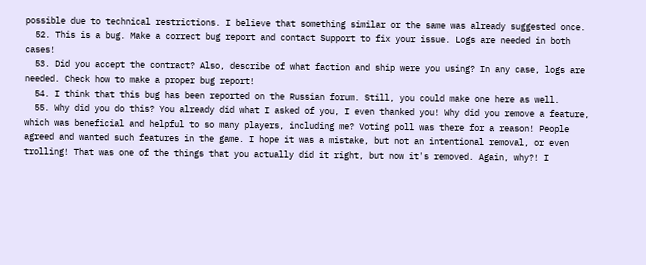possible due to technical restrictions. I believe that something similar or the same was already suggested once.
  52. This is a bug. Make a correct bug report and contact Support to fix your issue. Logs are needed in both cases!
  53. Did you accept the contract? Also, describe of what faction and ship were you using? In any case, logs are needed. Check how to make a proper bug report!
  54. I think that this bug has been reported on the Russian forum. Still, you could make one here as well.
  55. Why did you do this? You already did what I asked of you, I even thanked you! Why did you remove a feature, which was beneficial and helpful to so many players, including me? Voting poll was there for a reason! People agreed and wanted such features in the game. I hope it was a mistake, but not an intentional removal, or even trolling! That was one of the things that you actually did it right, but now it's removed. Again, why?! I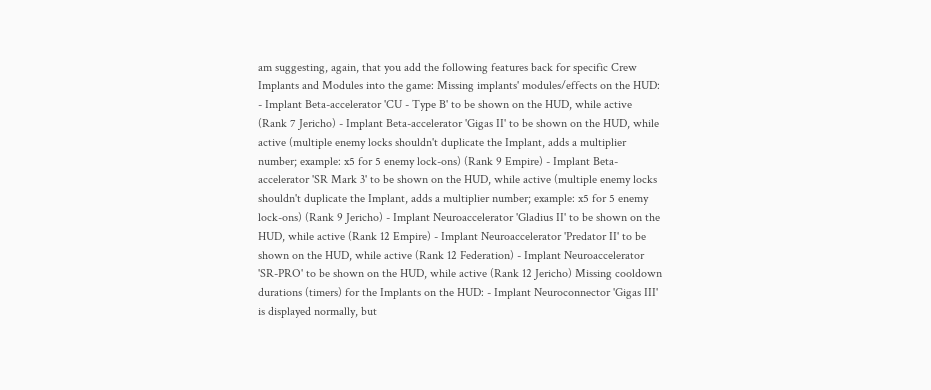am suggesting, again, that you add the following features back for specific Crew Implants and Modules into the game: Missing implants' modules/effects on the HUD: - Implant Beta-accelerator 'CU - Type B' to be shown on the HUD, while active (Rank 7 Jericho) - Implant Beta-accelerator 'Gigas II' to be shown on the HUD, while active (multiple enemy locks shouldn't duplicate the Implant, adds a multiplier number; example: x5 for 5 enemy lock-ons) (Rank 9 Empire) - Implant Beta-accelerator 'SR Mark 3' to be shown on the HUD, while active (multiple enemy locks shouldn't duplicate the Implant, adds a multiplier number; example: x5 for 5 enemy lock-ons) (Rank 9 Jericho) - Implant Neuroaccelerator 'Gladius II' to be shown on the HUD, while active (Rank 12 Empire) - Implant Neuroaccelerator 'Predator II' to be shown on the HUD, while active (Rank 12 Federation) - Implant Neuroaccelerator 'SR-PRO' to be shown on the HUD, while active (Rank 12 Jericho) Missing cooldown durations (timers) for the Implants on the HUD: - Implant Neuroconnector 'Gigas III' is displayed normally, but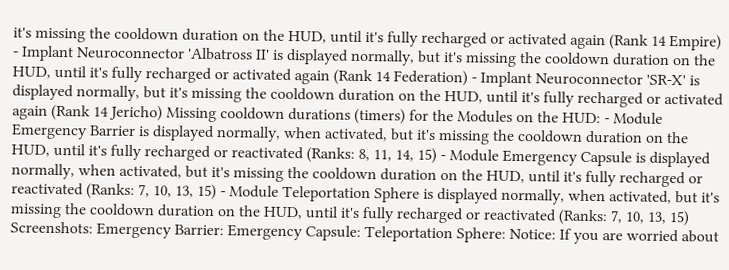it's missing the cooldown duration on the HUD, until it's fully recharged or activated again (Rank 14 Empire) - Implant Neuroconnector 'Albatross II' is displayed normally, but it's missing the cooldown duration on the HUD, until it's fully recharged or activated again (Rank 14 Federation) - Implant Neuroconnector 'SR-X' is displayed normally, but it's missing the cooldown duration on the HUD, until it's fully recharged or activated again (Rank 14 Jericho) Missing cooldown durations (timers) for the Modules on the HUD: - Module Emergency Barrier is displayed normally, when activated, but it's missing the cooldown duration on the HUD, until it's fully recharged or reactivated (Ranks: 8, 11, 14, 15) - Module Emergency Capsule is displayed normally, when activated, but it's missing the cooldown duration on the HUD, until it's fully recharged or reactivated (Ranks: 7, 10, 13, 15) - Module Teleportation Sphere is displayed normally, when activated, but it's missing the cooldown duration on the HUD, until it's fully recharged or reactivated (Ranks: 7, 10, 13, 15) Screenshots: Emergency Barrier: Emergency Capsule: Teleportation Sphere: Notice: If you are worried about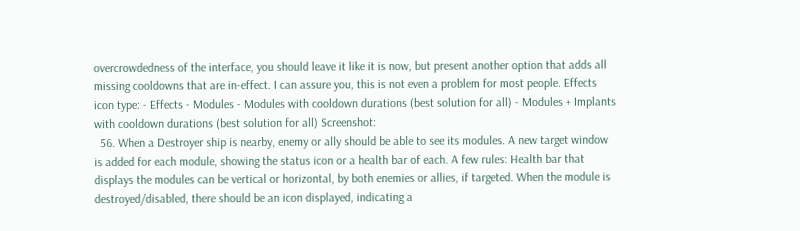overcrowdedness of the interface, you should leave it like it is now, but present another option that adds all missing cooldowns that are in-effect. I can assure you, this is not even a problem for most people. Effects icon type: - Effects - Modules - Modules with cooldown durations (best solution for all) - Modules + Implants with cooldown durations (best solution for all) Screenshot:
  56. When a Destroyer ship is nearby, enemy or ally should be able to see its modules. A new target window is added for each module, showing the status icon or a health bar of each. A few rules: Health bar that displays the modules can be vertical or horizontal, by both enemies or allies, if targeted. When the module is destroyed/disabled, there should be an icon displayed, indicating a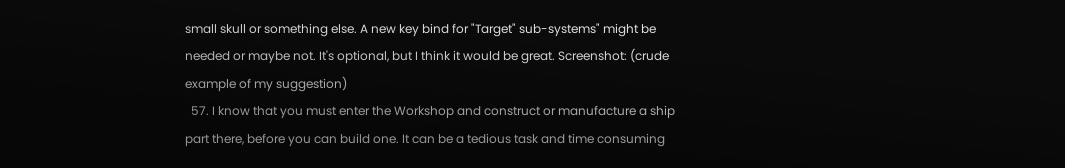small skull or something else. A new key bind for "Target" sub-systems" might be needed or maybe not. It's optional, but I think it would be great. Screenshot: (crude example of my suggestion)
  57. I know that you must enter the Workshop and construct or manufacture a ship part there, before you can build one. It can be a tedious task and time consuming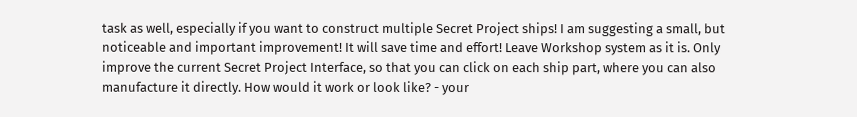task as well, especially if you want to construct multiple Secret Project ships! I am suggesting a small, but noticeable and important improvement! It will save time and effort! Leave Workshop system as it is. Only improve the current Secret Project Interface, so that you can click on each ship part, where you can also manufacture it directly. How would it work or look like? - your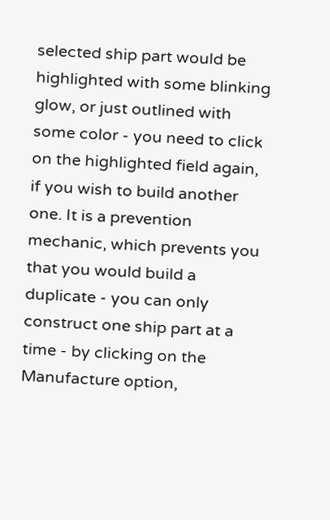selected ship part would be highlighted with some blinking glow, or just outlined with some color - you need to click on the highlighted field again, if you wish to build another one. It is a prevention mechanic, which prevents you that you would build a duplicate - you can only construct one ship part at a time - by clicking on the Manufacture option,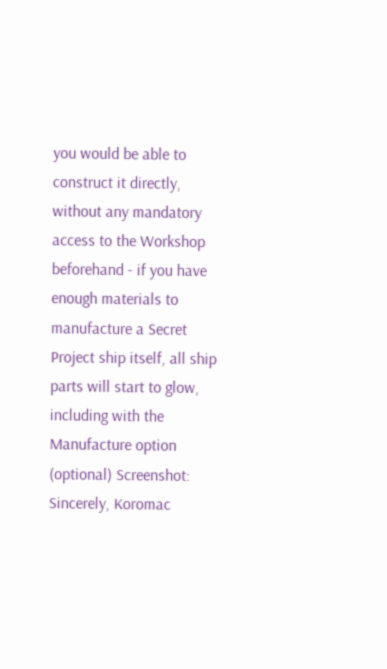you would be able to construct it directly, without any mandatory access to the Workshop beforehand - if you have enough materials to manufacture a Secret Project ship itself, all ship parts will start to glow, including with the Manufacture option (optional) Screenshot: Sincerely, Koromac